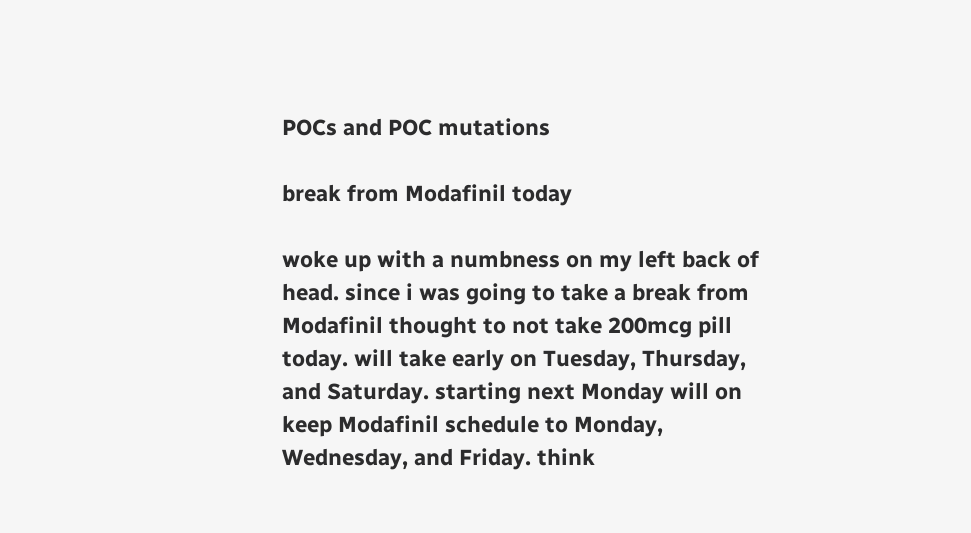POCs and POC mutations

break from Modafinil today

woke up with a numbness on my left back of head. since i was going to take a break from Modafinil thought to not take 200mcg pill today. will take early on Tuesday, Thursday, and Saturday. starting next Monday will on keep Modafinil schedule to Monday, Wednesday, and Friday. think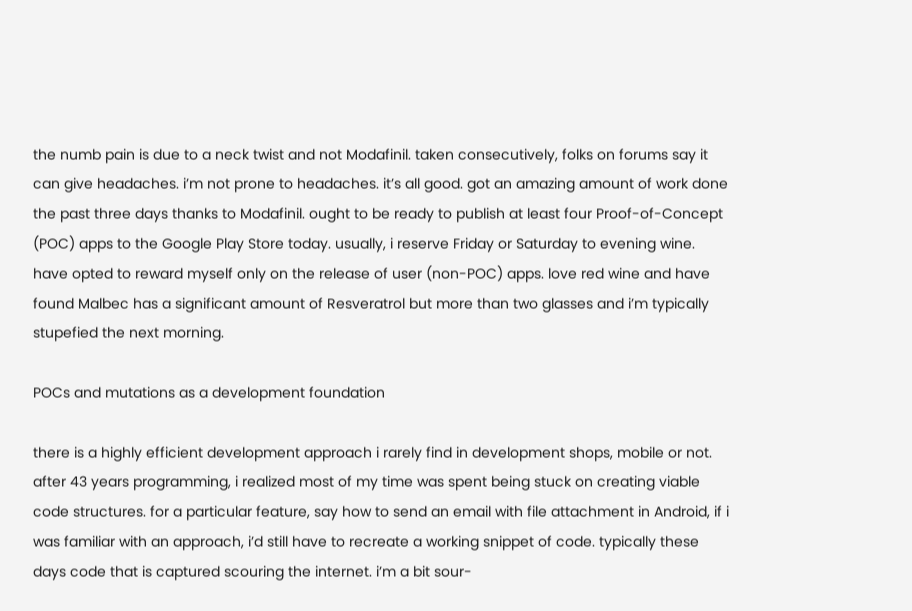the numb pain is due to a neck twist and not Modafinil. taken consecutively, folks on forums say it can give headaches. i’m not prone to headaches. it’s all good. got an amazing amount of work done the past three days thanks to Modafinil. ought to be ready to publish at least four Proof-of-Concept (POC) apps to the Google Play Store today. usually, i reserve Friday or Saturday to evening wine. have opted to reward myself only on the release of user (non-POC) apps. love red wine and have found Malbec has a significant amount of Resveratrol but more than two glasses and i’m typically stupefied the next morning.

POCs and mutations as a development foundation

there is a highly efficient development approach i rarely find in development shops, mobile or not. after 43 years programming, i realized most of my time was spent being stuck on creating viable code structures. for a particular feature, say how to send an email with file attachment in Android, if i was familiar with an approach, i’d still have to recreate a working snippet of code. typically these days code that is captured scouring the internet. i’m a bit sour-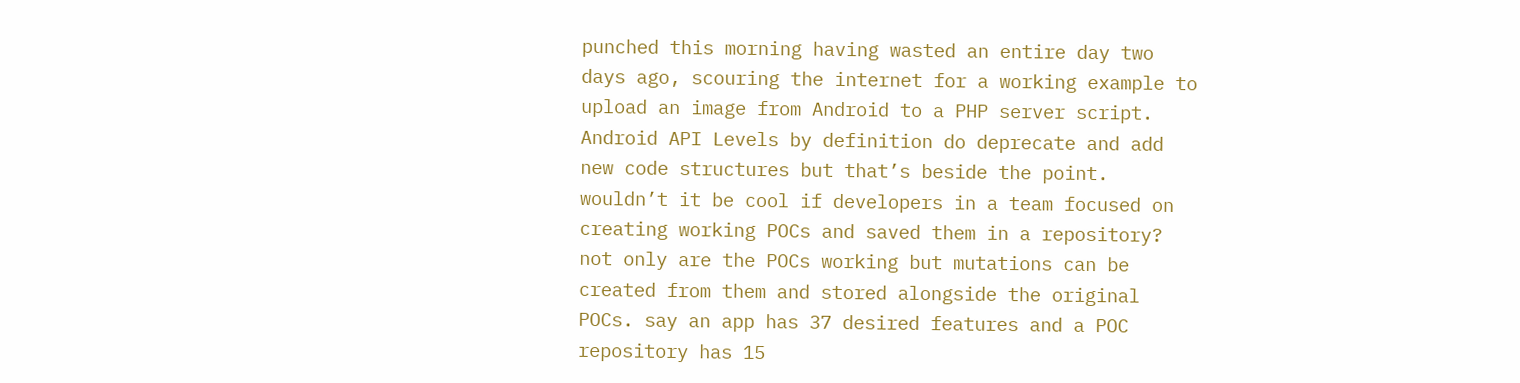punched this morning having wasted an entire day two days ago, scouring the internet for a working example to upload an image from Android to a PHP server script. Android API Levels by definition do deprecate and add new code structures but that’s beside the point. wouldn’t it be cool if developers in a team focused on creating working POCs and saved them in a repository? not only are the POCs working but mutations can be created from them and stored alongside the original POCs. say an app has 37 desired features and a POC repository has 15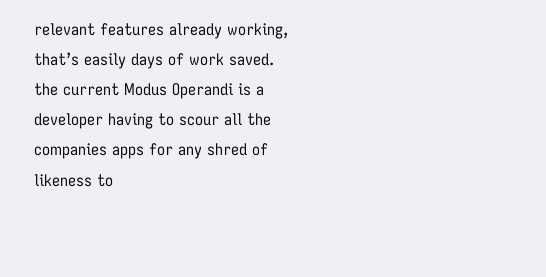relevant features already working, that’s easily days of work saved. the current Modus Operandi is a developer having to scour all the companies apps for any shred of likeness to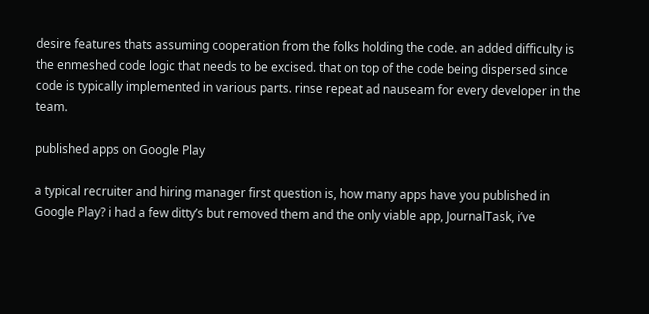desire features thats assuming cooperation from the folks holding the code. an added difficulty is the enmeshed code logic that needs to be excised. that on top of the code being dispersed since code is typically implemented in various parts. rinse repeat ad nauseam for every developer in the team.

published apps on Google Play

a typical recruiter and hiring manager first question is, how many apps have you published in Google Play? i had a few ditty’s but removed them and the only viable app, JournalTask, i’ve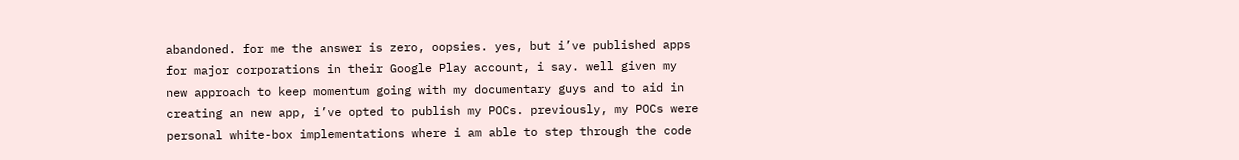abandoned. for me the answer is zero, oopsies. yes, but i’ve published apps for major corporations in their Google Play account, i say. well given my new approach to keep momentum going with my documentary guys and to aid in creating an new app, i’ve opted to publish my POCs. previously, my POCs were personal white-box implementations where i am able to step through the code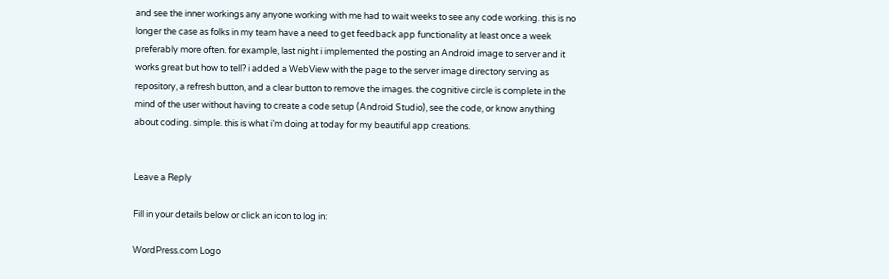and see the inner workings any anyone working with me had to wait weeks to see any code working. this is no longer the case as folks in my team have a need to get feedback app functionality at least once a week preferably more often. for example, last night i implemented the posting an Android image to server and it works great but how to tell? i added a WebView with the page to the server image directory serving as repository, a refresh button, and a clear button to remove the images. the cognitive circle is complete in the mind of the user without having to create a code setup (Android Studio), see the code, or know anything about coding. simple. this is what i’m doing at today for my beautiful app creations.


Leave a Reply

Fill in your details below or click an icon to log in:

WordPress.com Logo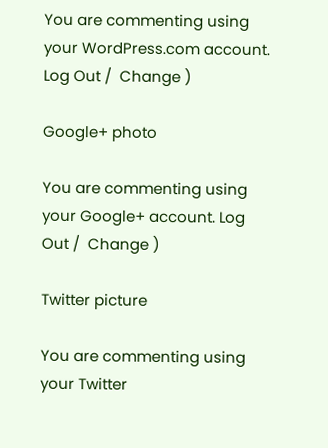You are commenting using your WordPress.com account. Log Out /  Change )

Google+ photo

You are commenting using your Google+ account. Log Out /  Change )

Twitter picture

You are commenting using your Twitter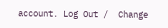account. Log Out /  Change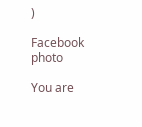)

Facebook photo

You are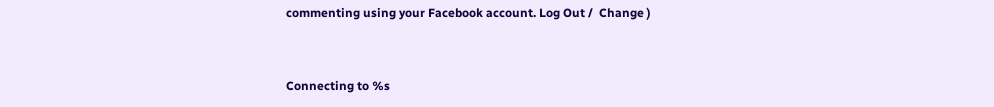commenting using your Facebook account. Log Out /  Change )


Connecting to %s